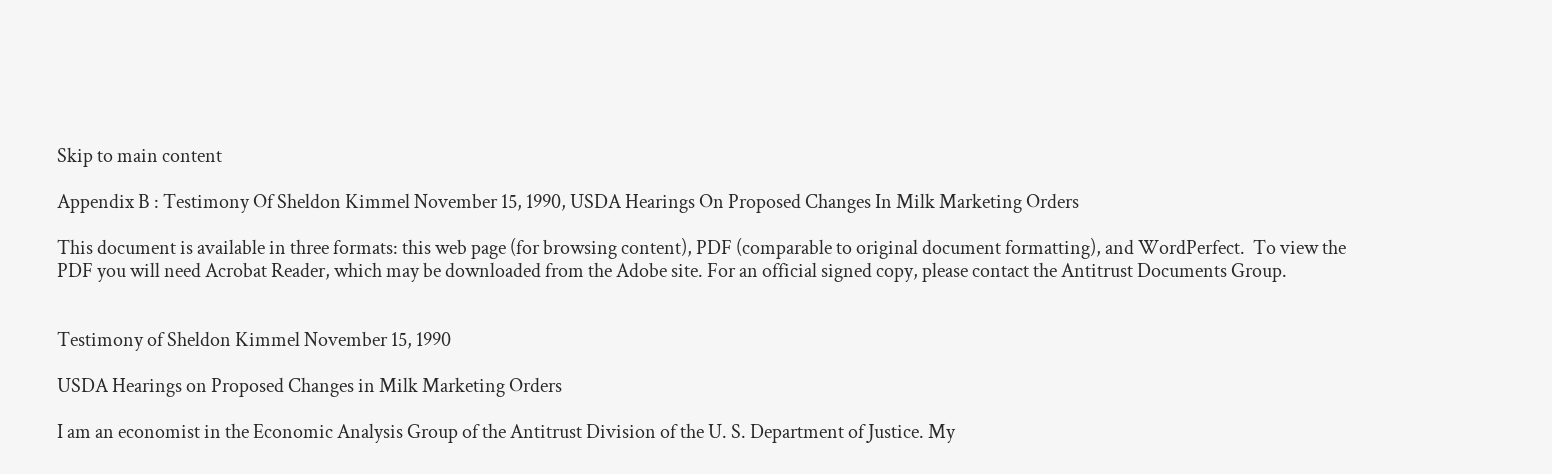Skip to main content

Appendix B : Testimony Of Sheldon Kimmel November 15, 1990, USDA Hearings On Proposed Changes In Milk Marketing Orders

This document is available in three formats: this web page (for browsing content), PDF (comparable to original document formatting), and WordPerfect.  To view the PDF you will need Acrobat Reader, which may be downloaded from the Adobe site. For an official signed copy, please contact the Antitrust Documents Group.


Testimony of Sheldon Kimmel November 15, 1990

USDA Hearings on Proposed Changes in Milk Marketing Orders

I am an economist in the Economic Analysis Group of the Antitrust Division of the U. S. Department of Justice. My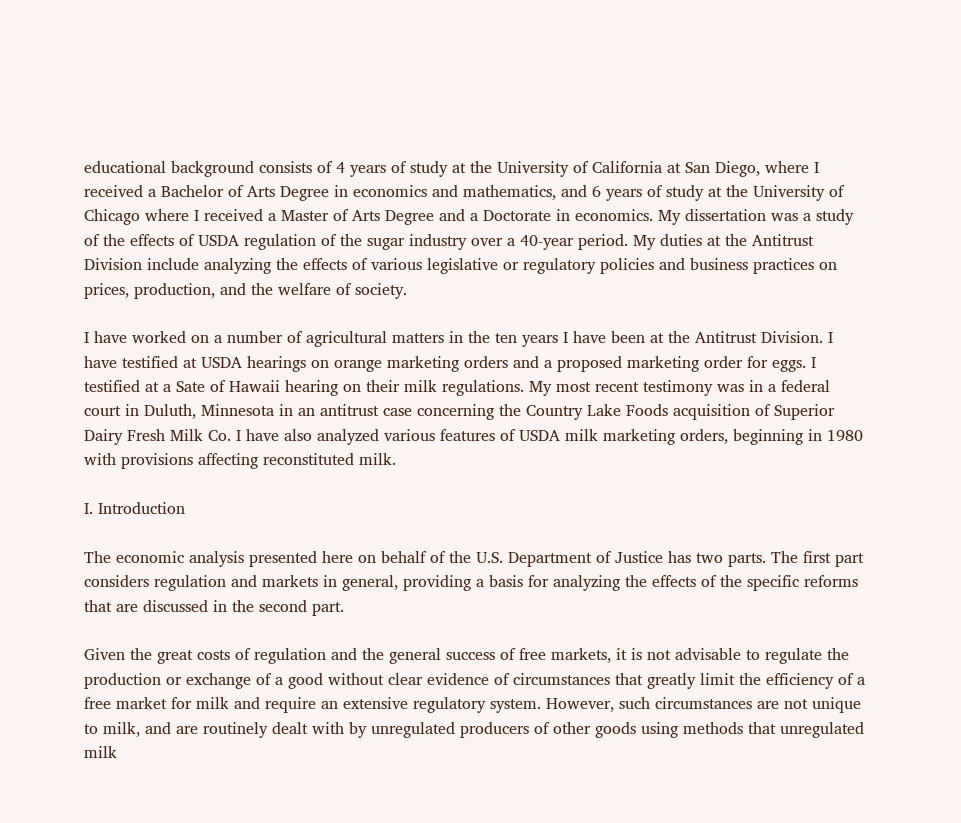educational background consists of 4 years of study at the University of California at San Diego, where I received a Bachelor of Arts Degree in economics and mathematics, and 6 years of study at the University of Chicago where I received a Master of Arts Degree and a Doctorate in economics. My dissertation was a study of the effects of USDA regulation of the sugar industry over a 40-year period. My duties at the Antitrust Division include analyzing the effects of various legislative or regulatory policies and business practices on prices, production, and the welfare of society.

I have worked on a number of agricultural matters in the ten years I have been at the Antitrust Division. I have testified at USDA hearings on orange marketing orders and a proposed marketing order for eggs. I testified at a Sate of Hawaii hearing on their milk regulations. My most recent testimony was in a federal court in Duluth, Minnesota in an antitrust case concerning the Country Lake Foods acquisition of Superior Dairy Fresh Milk Co. I have also analyzed various features of USDA milk marketing orders, beginning in 1980 with provisions affecting reconstituted milk.

I. Introduction

The economic analysis presented here on behalf of the U.S. Department of Justice has two parts. The first part considers regulation and markets in general, providing a basis for analyzing the effects of the specific reforms that are discussed in the second part.

Given the great costs of regulation and the general success of free markets, it is not advisable to regulate the production or exchange of a good without clear evidence of circumstances that greatly limit the efficiency of a free market for milk and require an extensive regulatory system. However, such circumstances are not unique to milk, and are routinely dealt with by unregulated producers of other goods using methods that unregulated milk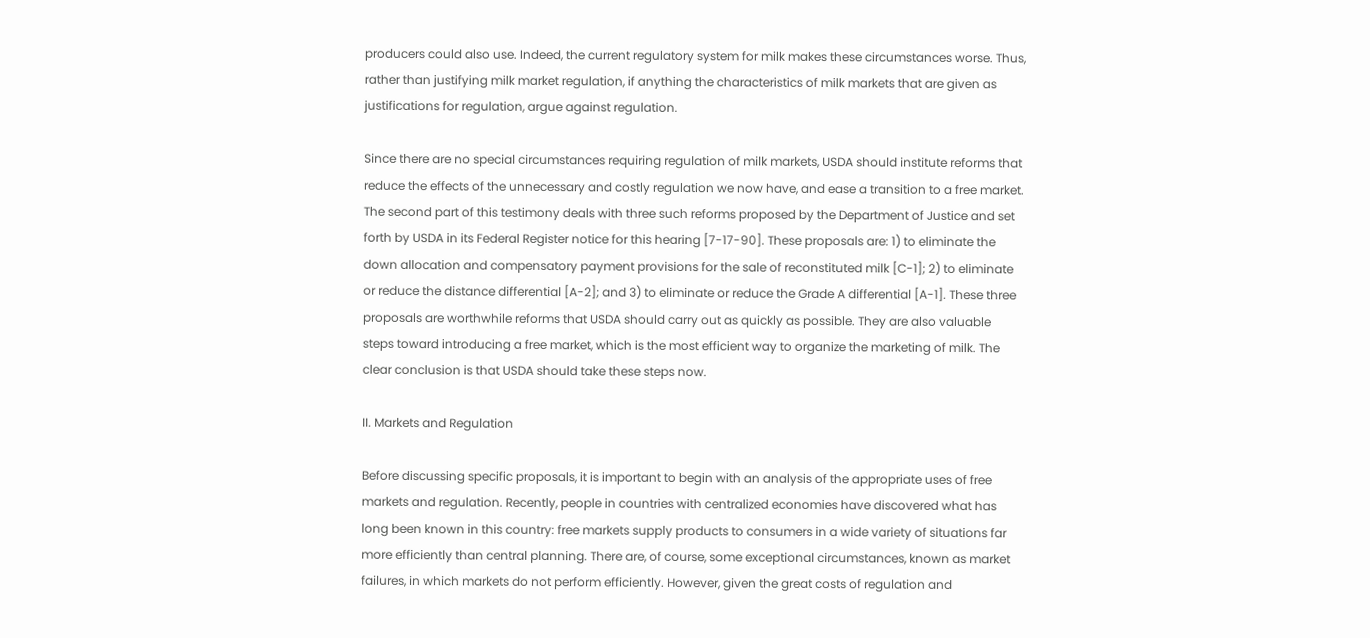producers could also use. Indeed, the current regulatory system for milk makes these circumstances worse. Thus, rather than justifying milk market regulation, if anything the characteristics of milk markets that are given as justifications for regulation, argue against regulation.

Since there are no special circumstances requiring regulation of milk markets, USDA should institute reforms that reduce the effects of the unnecessary and costly regulation we now have, and ease a transition to a free market. The second part of this testimony deals with three such reforms proposed by the Department of Justice and set forth by USDA in its Federal Register notice for this hearing [7-17-90]. These proposals are: 1) to eliminate the down allocation and compensatory payment provisions for the sale of reconstituted milk [C-1]; 2) to eliminate or reduce the distance differential [A-2]; and 3) to eliminate or reduce the Grade A differential [A-1]. These three proposals are worthwhile reforms that USDA should carry out as quickly as possible. They are also valuable steps toward introducing a free market, which is the most efficient way to organize the marketing of milk. The clear conclusion is that USDA should take these steps now.

II. Markets and Regulation

Before discussing specific proposals, it is important to begin with an analysis of the appropriate uses of free markets and regulation. Recently, people in countries with centralized economies have discovered what has long been known in this country: free markets supply products to consumers in a wide variety of situations far more efficiently than central planning. There are, of course, some exceptional circumstances, known as market failures, in which markets do not perform efficiently. However, given the great costs of regulation and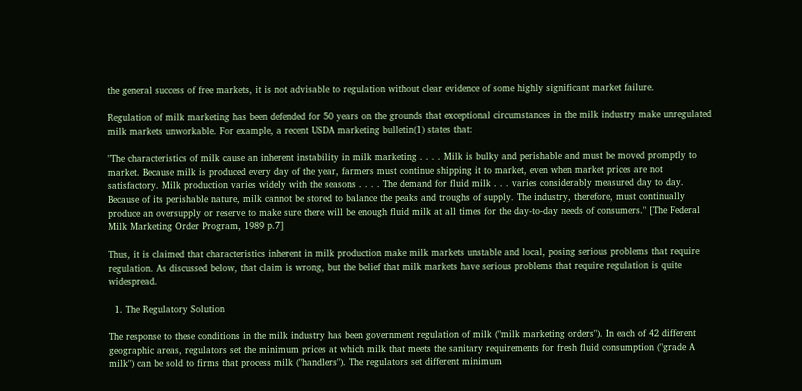the general success of free markets, it is not advisable to regulation without clear evidence of some highly significant market failure.

Regulation of milk marketing has been defended for 50 years on the grounds that exceptional circumstances in the milk industry make unregulated milk markets unworkable. For example, a recent USDA marketing bulletin(1) states that:

"The characteristics of milk cause an inherent instability in milk marketing . . . . Milk is bulky and perishable and must be moved promptly to market. Because milk is produced every day of the year, farmers must continue shipping it to market, even when market prices are not satisfactory. Milk production varies widely with the seasons . . . . The demand for fluid milk . . . varies considerably measured day to day. Because of its perishable nature, milk cannot be stored to balance the peaks and troughs of supply. The industry, therefore, must continually produce an oversupply or reserve to make sure there will be enough fluid milk at all times for the day-to-day needs of consumers." [The Federal Milk Marketing Order Program, 1989 p.7]

Thus, it is claimed that characteristics inherent in milk production make milk markets unstable and local, posing serious problems that require regulation. As discussed below, that claim is wrong, but the belief that milk markets have serious problems that require regulation is quite widespread.

  1. The Regulatory Solution

The response to these conditions in the milk industry has been government regulation of milk ("milk marketing orders"). In each of 42 different geographic areas, regulators set the minimum prices at which milk that meets the sanitary requirements for fresh fluid consumption ("grade A milk") can be sold to firms that process milk ("handlers"). The regulators set different minimum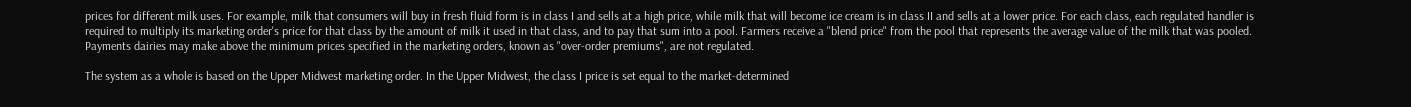prices for different milk uses. For example, milk that consumers will buy in fresh fluid form is in class I and sells at a high price, while milk that will become ice cream is in class II and sells at a lower price. For each class, each regulated handler is required to multiply its marketing order's price for that class by the amount of milk it used in that class, and to pay that sum into a pool. Farmers receive a "blend price" from the pool that represents the average value of the milk that was pooled. Payments dairies may make above the minimum prices specified in the marketing orders, known as "over-order premiums", are not regulated.

The system as a whole is based on the Upper Midwest marketing order. In the Upper Midwest, the class I price is set equal to the market-determined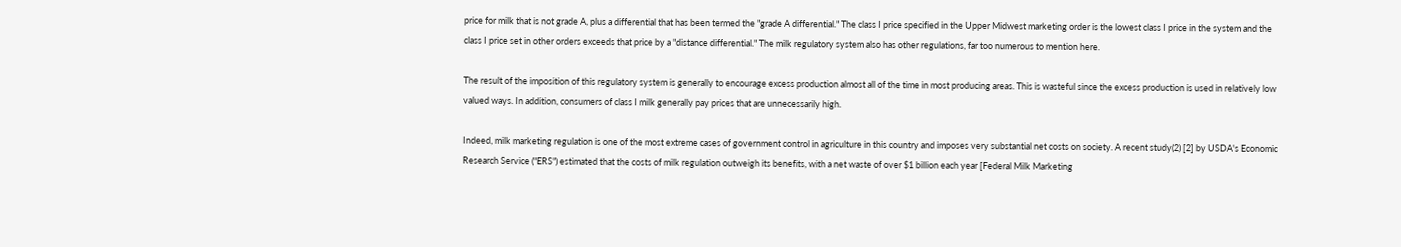price for milk that is not grade A, plus a differential that has been termed the "grade A differential." The class I price specified in the Upper Midwest marketing order is the lowest class I price in the system and the class I price set in other orders exceeds that price by a "distance differential." The milk regulatory system also has other regulations, far too numerous to mention here.

The result of the imposition of this regulatory system is generally to encourage excess production almost all of the time in most producing areas. This is wasteful since the excess production is used in relatively low valued ways. In addition, consumers of class I milk generally pay prices that are unnecessarily high.

Indeed, milk marketing regulation is one of the most extreme cases of government control in agriculture in this country and imposes very substantial net costs on society. A recent study(2) [2] by USDA's Economic Research Service ("ERS") estimated that the costs of milk regulation outweigh its benefits, with a net waste of over $1 billion each year [Federal Milk Marketing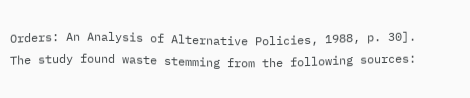Orders: An Analysis of Alternative Policies, 1988, p. 30]. The study found waste stemming from the following sources: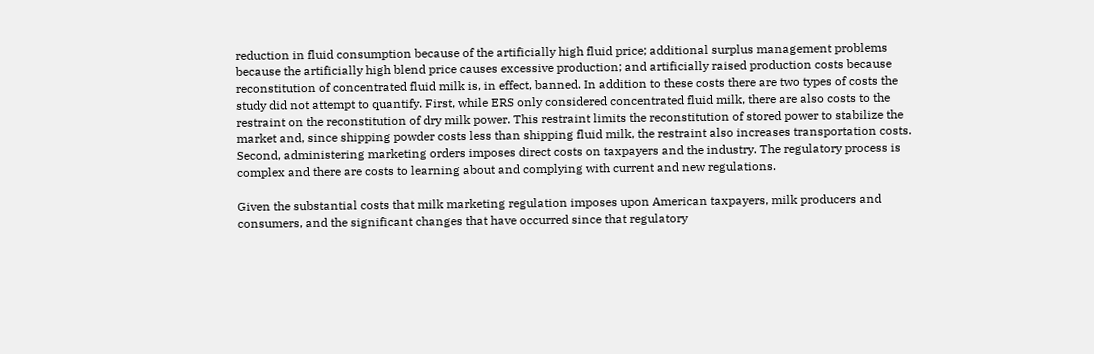reduction in fluid consumption because of the artificially high fluid price; additional surplus management problems because the artificially high blend price causes excessive production; and artificially raised production costs because reconstitution of concentrated fluid milk is, in effect, banned. In addition to these costs there are two types of costs the study did not attempt to quantify. First, while ERS only considered concentrated fluid milk, there are also costs to the restraint on the reconstitution of dry milk power. This restraint limits the reconstitution of stored power to stabilize the market and, since shipping powder costs less than shipping fluid milk, the restraint also increases transportation costs. Second, administering marketing orders imposes direct costs on taxpayers and the industry. The regulatory process is complex and there are costs to learning about and complying with current and new regulations.

Given the substantial costs that milk marketing regulation imposes upon American taxpayers, milk producers and consumers, and the significant changes that have occurred since that regulatory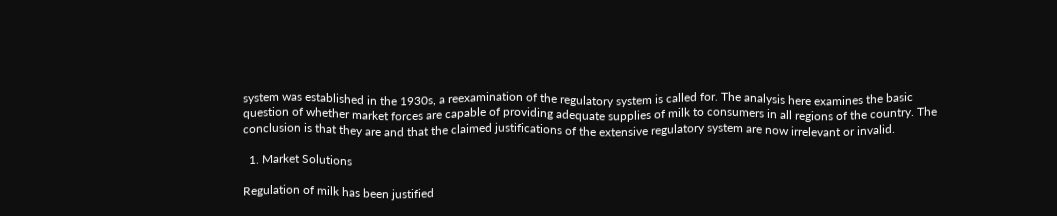system was established in the 1930s, a reexamination of the regulatory system is called for. The analysis here examines the basic question of whether market forces are capable of providing adequate supplies of milk to consumers in all regions of the country. The conclusion is that they are and that the claimed justifications of the extensive regulatory system are now irrelevant or invalid.

  1. Market Solutions

Regulation of milk has been justified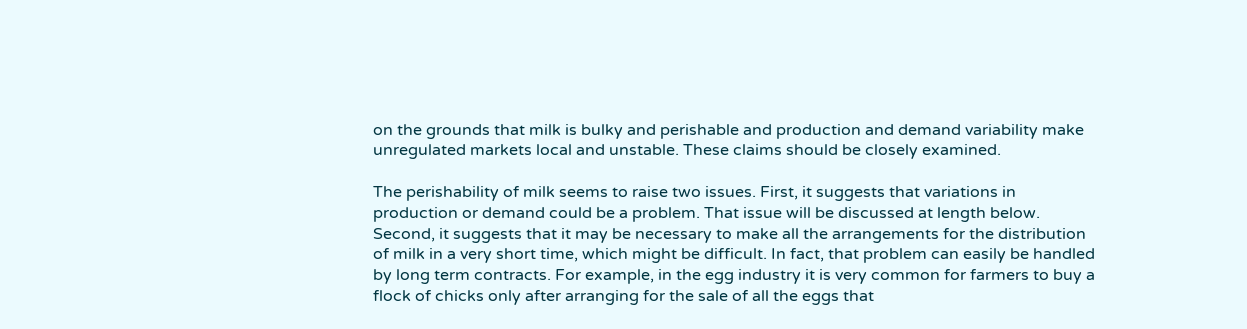on the grounds that milk is bulky and perishable and production and demand variability make unregulated markets local and unstable. These claims should be closely examined.

The perishability of milk seems to raise two issues. First, it suggests that variations in production or demand could be a problem. That issue will be discussed at length below. Second, it suggests that it may be necessary to make all the arrangements for the distribution of milk in a very short time, which might be difficult. In fact, that problem can easily be handled by long term contracts. For example, in the egg industry it is very common for farmers to buy a flock of chicks only after arranging for the sale of all the eggs that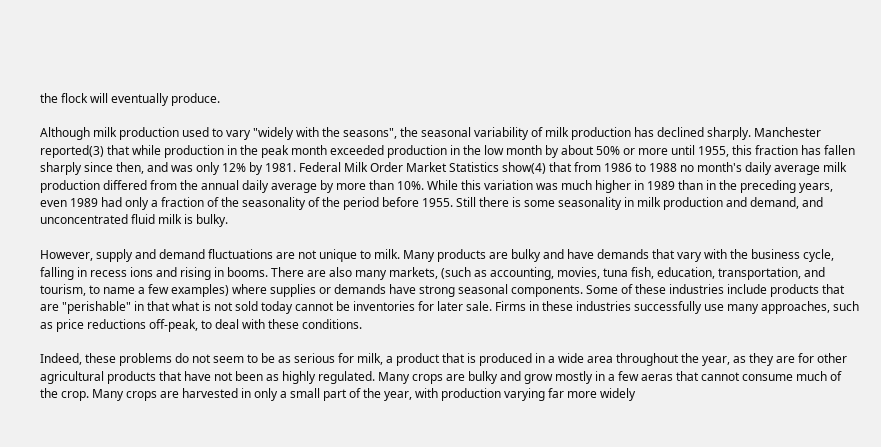the flock will eventually produce.

Although milk production used to vary "widely with the seasons", the seasonal variability of milk production has declined sharply. Manchester reported(3) that while production in the peak month exceeded production in the low month by about 50% or more until 1955, this fraction has fallen sharply since then, and was only 12% by 1981. Federal Milk Order Market Statistics show(4) that from 1986 to 1988 no month's daily average milk production differed from the annual daily average by more than 10%. While this variation was much higher in 1989 than in the preceding years, even 1989 had only a fraction of the seasonality of the period before 1955. Still there is some seasonality in milk production and demand, and unconcentrated fluid milk is bulky.

However, supply and demand fluctuations are not unique to milk. Many products are bulky and have demands that vary with the business cycle, falling in recess ions and rising in booms. There are also many markets, (such as accounting, movies, tuna fish, education, transportation, and tourism, to name a few examples) where supplies or demands have strong seasonal components. Some of these industries include products that are "perishable" in that what is not sold today cannot be inventories for later sale. Firms in these industries successfully use many approaches, such as price reductions off-peak, to deal with these conditions.

Indeed, these problems do not seem to be as serious for milk, a product that is produced in a wide area throughout the year, as they are for other agricultural products that have not been as highly regulated. Many crops are bulky and grow mostly in a few aeras that cannot consume much of the crop. Many crops are harvested in only a small part of the year, with production varying far more widely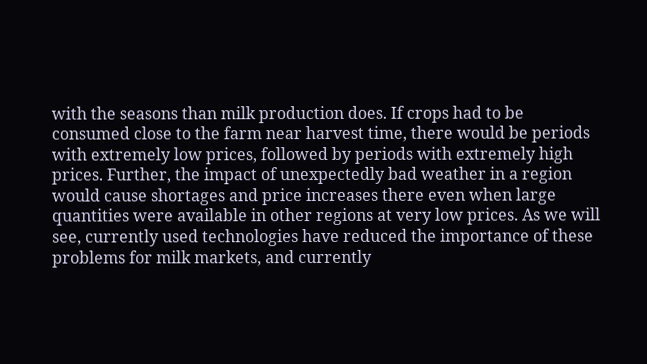with the seasons than milk production does. If crops had to be consumed close to the farm near harvest time, there would be periods with extremely low prices, followed by periods with extremely high prices. Further, the impact of unexpectedly bad weather in a region would cause shortages and price increases there even when large quantities were available in other regions at very low prices. As we will see, currently used technologies have reduced the importance of these problems for milk markets, and currently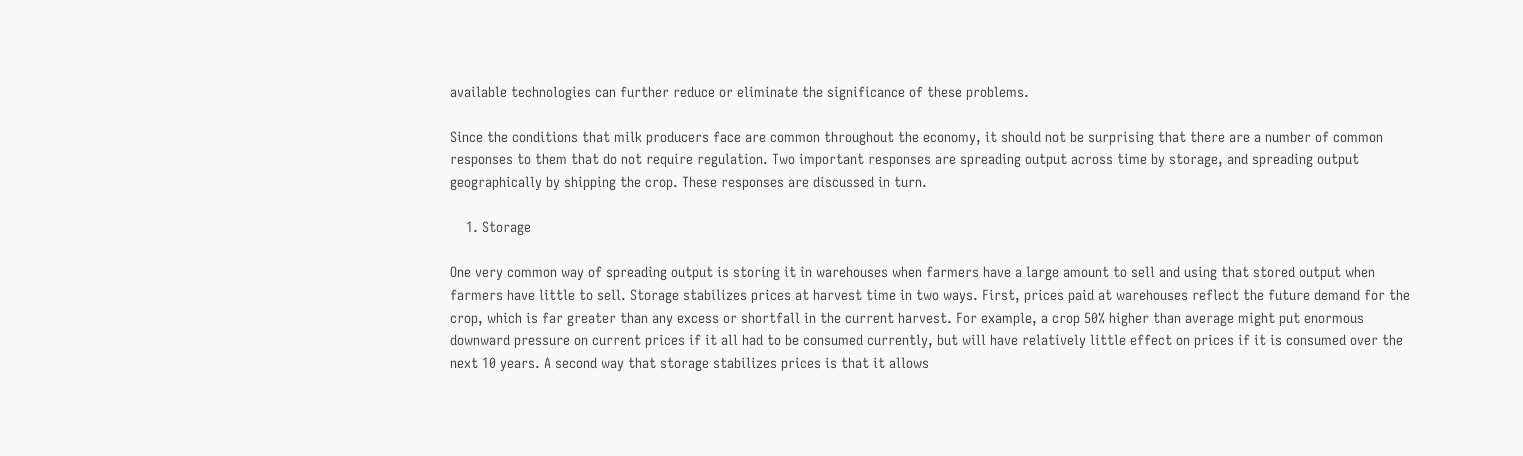available technologies can further reduce or eliminate the significance of these problems.

Since the conditions that milk producers face are common throughout the economy, it should not be surprising that there are a number of common responses to them that do not require regulation. Two important responses are spreading output across time by storage, and spreading output geographically by shipping the crop. These responses are discussed in turn.

    1. Storage

One very common way of spreading output is storing it in warehouses when farmers have a large amount to sell and using that stored output when farmers have little to sell. Storage stabilizes prices at harvest time in two ways. First, prices paid at warehouses reflect the future demand for the crop, which is far greater than any excess or shortfall in the current harvest. For example, a crop 50% higher than average might put enormous downward pressure on current prices if it all had to be consumed currently, but will have relatively little effect on prices if it is consumed over the next 10 years. A second way that storage stabilizes prices is that it allows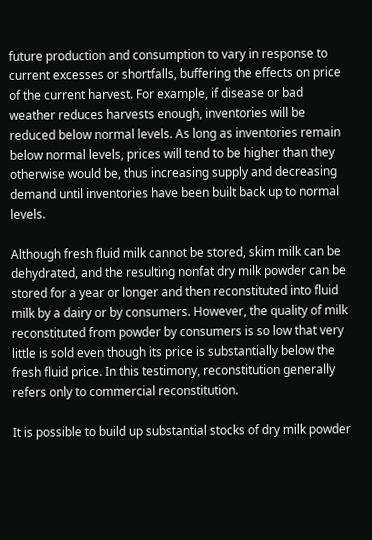future production and consumption to vary in response to current excesses or shortfalls, buffering the effects on price of the current harvest. For example, if disease or bad weather reduces harvests enough, inventories will be reduced below normal levels. As long as inventories remain below normal levels, prices will tend to be higher than they otherwise would be, thus increasing supply and decreasing demand until inventories have been built back up to normal levels.

Although fresh fluid milk cannot be stored, skim milk can be dehydrated, and the resulting nonfat dry milk powder can be stored for a year or longer and then reconstituted into fluid milk by a dairy or by consumers. However, the quality of milk reconstituted from powder by consumers is so low that very little is sold even though its price is substantially below the fresh fluid price. In this testimony, reconstitution generally refers only to commercial reconstitution.

It is possible to build up substantial stocks of dry milk powder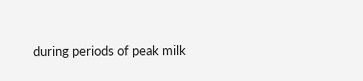during periods of peak milk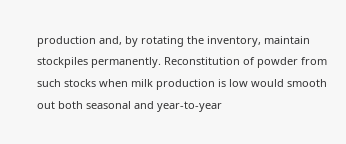production and, by rotating the inventory, maintain stockpiles permanently. Reconstitution of powder from such stocks when milk production is low would smooth out both seasonal and year-to-year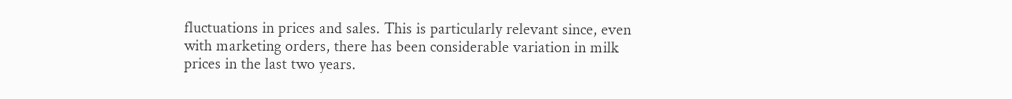fluctuations in prices and sales. This is particularly relevant since, even with marketing orders, there has been considerable variation in milk prices in the last two years.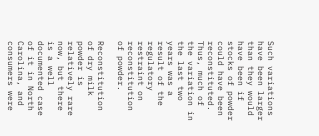Such variations have been larger than they would have been if stocks of powder could have been reconstituted. Thus, much of the variation in the last two years was a result of the regulatory restraint on reconstitution of powder.

Reconstitution of dry milk powder is relatively rare now, but there is a well documented case of it in North Carolina, and consumers were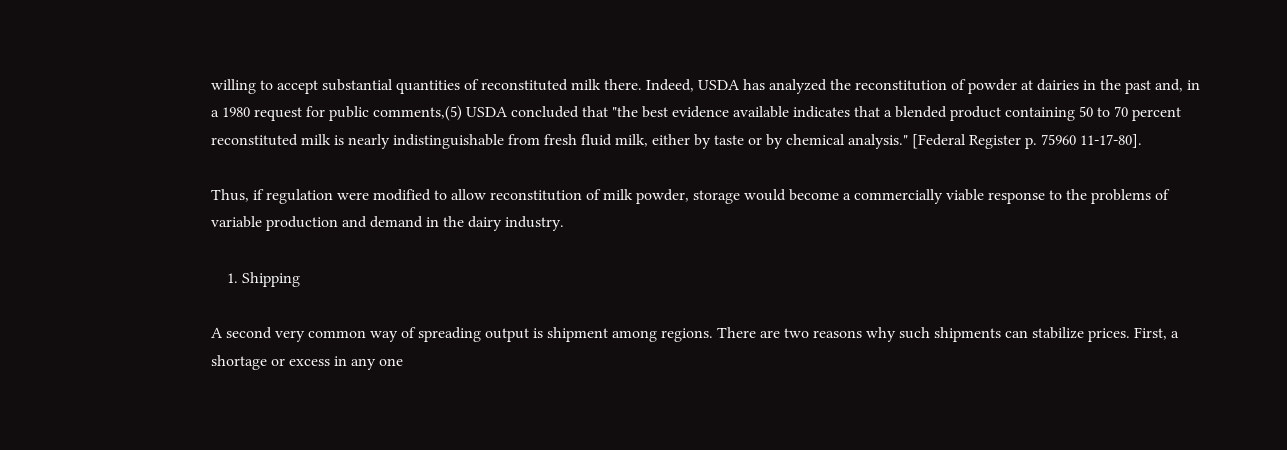willing to accept substantial quantities of reconstituted milk there. Indeed, USDA has analyzed the reconstitution of powder at dairies in the past and, in a 1980 request for public comments,(5) USDA concluded that "the best evidence available indicates that a blended product containing 50 to 70 percent reconstituted milk is nearly indistinguishable from fresh fluid milk, either by taste or by chemical analysis." [Federal Register p. 75960 11-17-80].

Thus, if regulation were modified to allow reconstitution of milk powder, storage would become a commercially viable response to the problems of variable production and demand in the dairy industry.

    1. Shipping

A second very common way of spreading output is shipment among regions. There are two reasons why such shipments can stabilize prices. First, a shortage or excess in any one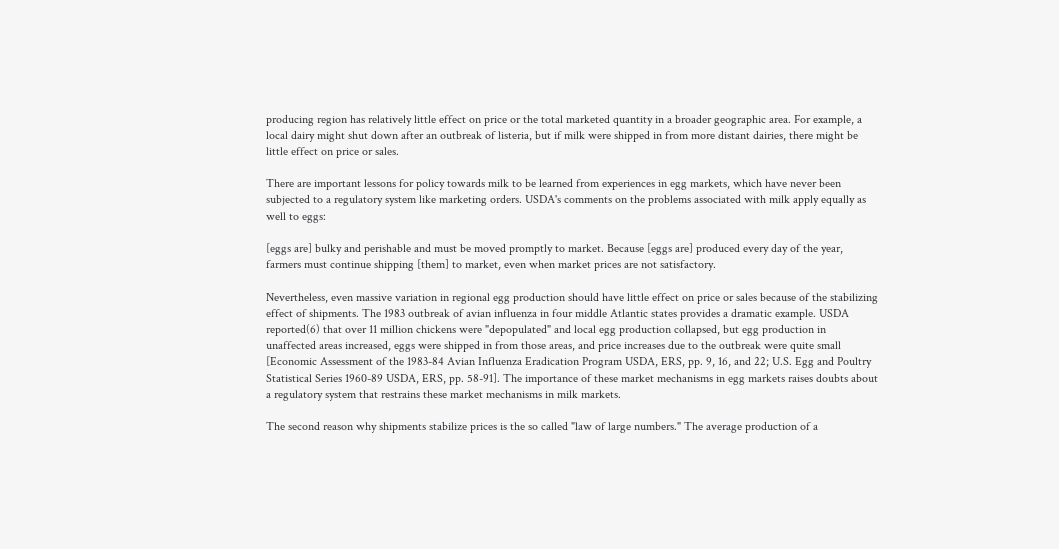producing region has relatively little effect on price or the total marketed quantity in a broader geographic area. For example, a local dairy might shut down after an outbreak of listeria, but if milk were shipped in from more distant dairies, there might be little effect on price or sales.

There are important lessons for policy towards milk to be learned from experiences in egg markets, which have never been subjected to a regulatory system like marketing orders. USDA's comments on the problems associated with milk apply equally as well to eggs:

[eggs are] bulky and perishable and must be moved promptly to market. Because [eggs are] produced every day of the year, farmers must continue shipping [them] to market, even when market prices are not satisfactory.

Nevertheless, even massive variation in regional egg production should have little effect on price or sales because of the stabilizing effect of shipments. The 1983 outbreak of avian influenza in four middle Atlantic states provides a dramatic example. USDA reported(6) that over 11 million chickens were "depopulated" and local egg production collapsed, but egg production in unaffected areas increased, eggs were shipped in from those areas, and price increases due to the outbreak were quite small [Economic Assessment of the 1983-84 Avian Influenza Eradication Program USDA, ERS, pp. 9, 16, and 22; U.S. Egg and Poultry Statistical Series 1960-89 USDA, ERS, pp. 58-91]. The importance of these market mechanisms in egg markets raises doubts about a regulatory system that restrains these market mechanisms in milk markets.

The second reason why shipments stabilize prices is the so called "law of large numbers." The average production of a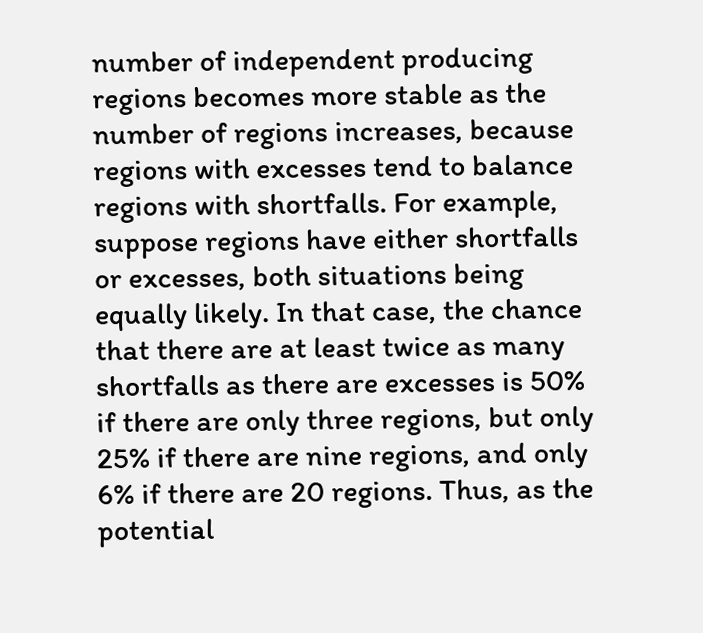number of independent producing regions becomes more stable as the number of regions increases, because regions with excesses tend to balance regions with shortfalls. For example, suppose regions have either shortfalls or excesses, both situations being equally likely. In that case, the chance that there are at least twice as many shortfalls as there are excesses is 50% if there are only three regions, but only 25% if there are nine regions, and only 6% if there are 20 regions. Thus, as the potential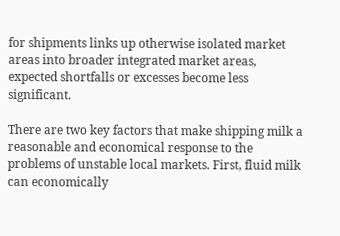for shipments links up otherwise isolated market areas into broader integrated market areas, expected shortfalls or excesses become less significant.

There are two key factors that make shipping milk a reasonable and economical response to the problems of unstable local markets. First, fluid milk can economically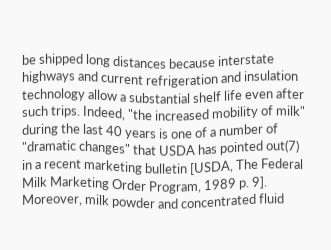be shipped long distances because interstate highways and current refrigeration and insulation technology allow a substantial shelf life even after such trips. Indeed, "the increased mobility of milk" during the last 40 years is one of a number of "dramatic changes" that USDA has pointed out(7) in a recent marketing bulletin [USDA, The Federal Milk Marketing Order Program, 1989 p. 9]. Moreover, milk powder and concentrated fluid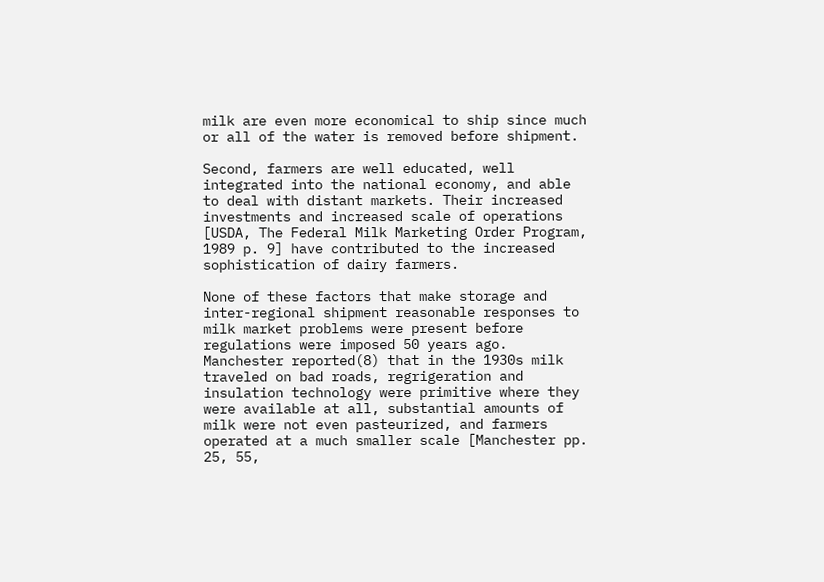milk are even more economical to ship since much or all of the water is removed before shipment.

Second, farmers are well educated, well integrated into the national economy, and able to deal with distant markets. Their increased investments and increased scale of operations [USDA, The Federal Milk Marketing Order Program, 1989 p. 9] have contributed to the increased sophistication of dairy farmers.

None of these factors that make storage and inter-regional shipment reasonable responses to milk market problems were present before regulations were imposed 50 years ago. Manchester reported(8) that in the 1930s milk traveled on bad roads, regrigeration and insulation technology were primitive where they were available at all, substantial amounts of milk were not even pasteurized, and farmers operated at a much smaller scale [Manchester pp. 25, 55,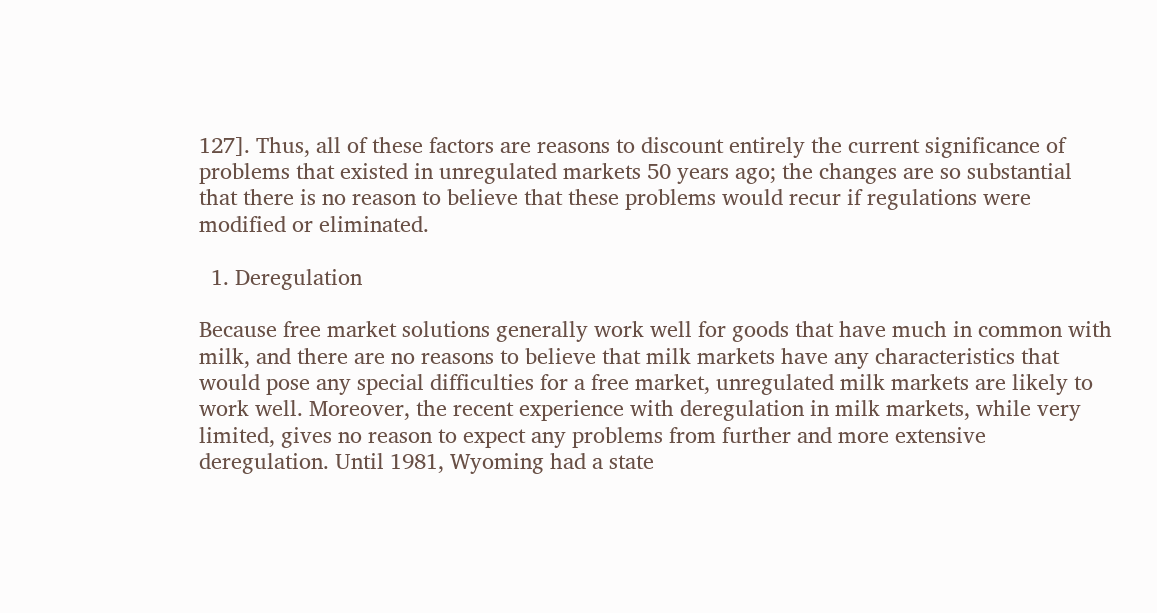127]. Thus, all of these factors are reasons to discount entirely the current significance of problems that existed in unregulated markets 50 years ago; the changes are so substantial that there is no reason to believe that these problems would recur if regulations were modified or eliminated.

  1. Deregulation

Because free market solutions generally work well for goods that have much in common with milk, and there are no reasons to believe that milk markets have any characteristics that would pose any special difficulties for a free market, unregulated milk markets are likely to work well. Moreover, the recent experience with deregulation in milk markets, while very limited, gives no reason to expect any problems from further and more extensive deregulation. Until 1981, Wyoming had a state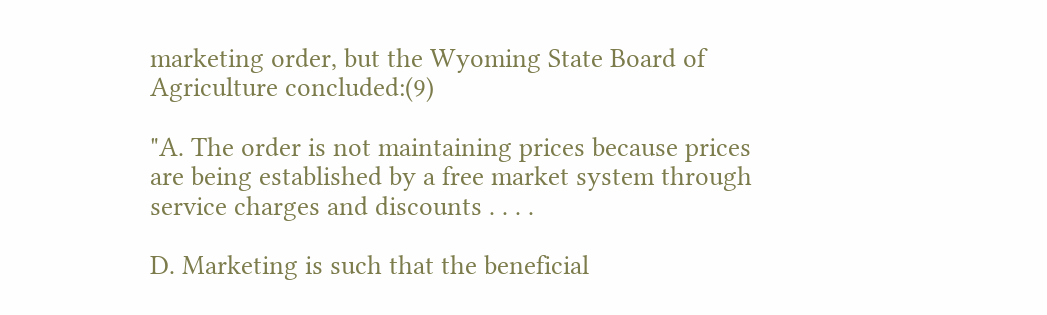marketing order, but the Wyoming State Board of Agriculture concluded:(9)

"A. The order is not maintaining prices because prices are being established by a free market system through service charges and discounts . . . .

D. Marketing is such that the beneficial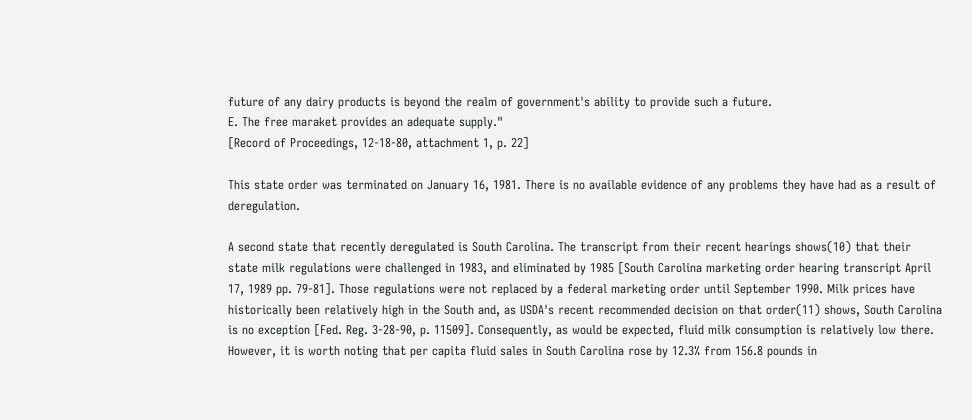future of any dairy products is beyond the realm of government's ability to provide such a future.
E. The free maraket provides an adequate supply."
[Record of Proceedings, 12-18-80, attachment 1, p. 22]

This state order was terminated on January 16, 1981. There is no available evidence of any problems they have had as a result of deregulation.

A second state that recently deregulated is South Carolina. The transcript from their recent hearings shows(10) that their state milk regulations were challenged in 1983, and eliminated by 1985 [South Carolina marketing order hearing transcript April 17, 1989 pp. 79-81]. Those regulations were not replaced by a federal marketing order until September 1990. Milk prices have historically been relatively high in the South and, as USDA's recent recommended decision on that order(11) shows, South Carolina is no exception [Fed. Reg. 3-28-90, p. 11509]. Consequently, as would be expected, fluid milk consumption is relatively low there. However, it is worth noting that per capita fluid sales in South Carolina rose by 12.3% from 156.8 pounds in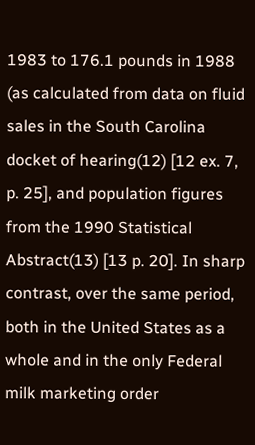1983 to 176.1 pounds in 1988 (as calculated from data on fluid sales in the South Carolina docket of hearing(12) [12 ex. 7, p. 25], and population figures from the 1990 Statistical Abstract(13) [13 p. 20]. In sharp contrast, over the same period, both in the United States as a whole and in the only Federal milk marketing order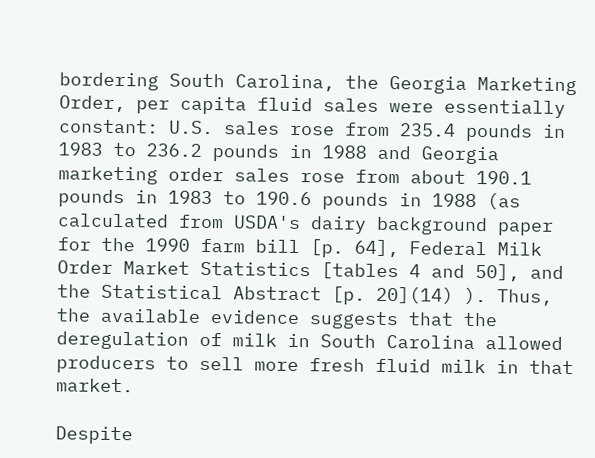bordering South Carolina, the Georgia Marketing Order, per capita fluid sales were essentially constant: U.S. sales rose from 235.4 pounds in 1983 to 236.2 pounds in 1988 and Georgia marketing order sales rose from about 190.1 pounds in 1983 to 190.6 pounds in 1988 (as calculated from USDA's dairy background paper for the 1990 farm bill [p. 64], Federal Milk Order Market Statistics [tables 4 and 50], and the Statistical Abstract [p. 20](14) ). Thus, the available evidence suggests that the deregulation of milk in South Carolina allowed producers to sell more fresh fluid milk in that market.

Despite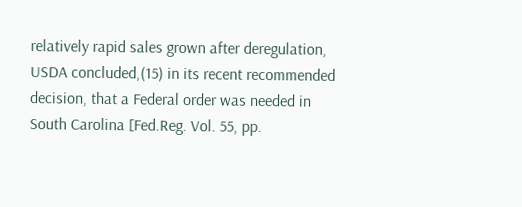relatively rapid sales grown after deregulation, USDA concluded,(15) in its recent recommended decision, that a Federal order was needed in South Carolina [Fed.Reg. Vol. 55, pp.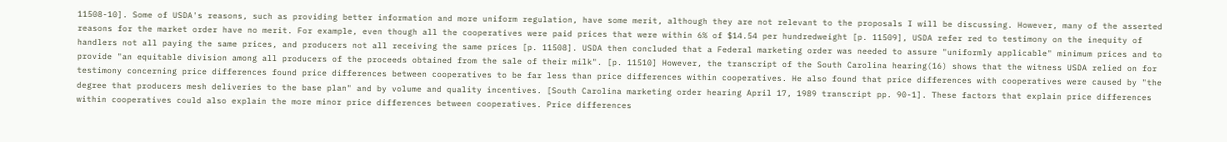11508-10]. Some of USDA's reasons, such as providing better information and more uniform regulation, have some merit, although they are not relevant to the proposals I will be discussing. However, many of the asserted reasons for the market order have no merit. For example, even though all the cooperatives were paid prices that were within 6% of $14.54 per hundredweight [p. 11509], USDA refer red to testimony on the inequity of handlers not all paying the same prices, and producers not all receiving the same prices [p. 11508]. USDA then concluded that a Federal marketing order was needed to assure "uniformly applicable" minimum prices and to provide "an equitable division among all producers of the proceeds obtained from the sale of their milk". [p. 11510] However, the transcript of the South Carolina hearing(16) shows that the witness USDA relied on for testimony concerning price differences found price differences between cooperatives to be far less than price differences within cooperatives. He also found that price differences with cooperatives were caused by "the degree that producers mesh deliveries to the base plan" and by volume and quality incentives. [South Carolina marketing order hearing April 17, 1989 transcript pp. 90-1]. These factors that explain price differences within cooperatives could also explain the more minor price differences between cooperatives. Price differences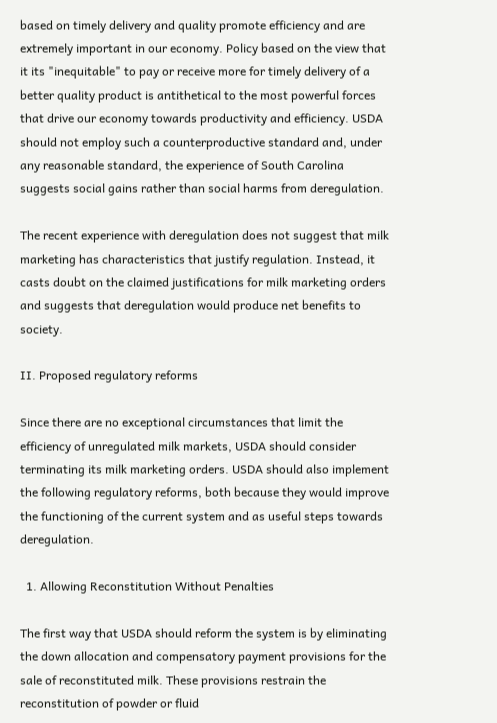based on timely delivery and quality promote efficiency and are extremely important in our economy. Policy based on the view that it its "inequitable" to pay or receive more for timely delivery of a better quality product is antithetical to the most powerful forces that drive our economy towards productivity and efficiency. USDA should not employ such a counterproductive standard and, under any reasonable standard, the experience of South Carolina suggests social gains rather than social harms from deregulation.

The recent experience with deregulation does not suggest that milk marketing has characteristics that justify regulation. Instead, it casts doubt on the claimed justifications for milk marketing orders and suggests that deregulation would produce net benefits to society.

II. Proposed regulatory reforms

Since there are no exceptional circumstances that limit the efficiency of unregulated milk markets, USDA should consider terminating its milk marketing orders. USDA should also implement the following regulatory reforms, both because they would improve the functioning of the current system and as useful steps towards deregulation.

  1. Allowing Reconstitution Without Penalties

The first way that USDA should reform the system is by eliminating the down allocation and compensatory payment provisions for the sale of reconstituted milk. These provisions restrain the reconstitution of powder or fluid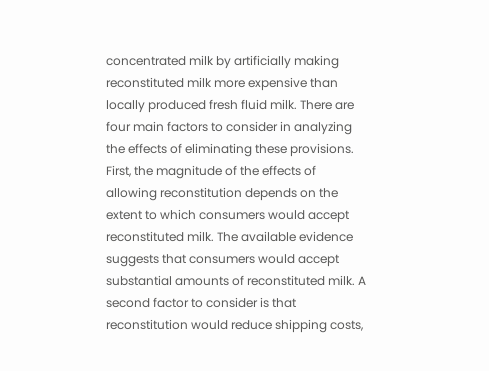concentrated milk by artificially making reconstituted milk more expensive than locally produced fresh fluid milk. There are four main factors to consider in analyzing the effects of eliminating these provisions. First, the magnitude of the effects of allowing reconstitution depends on the extent to which consumers would accept reconstituted milk. The available evidence suggests that consumers would accept substantial amounts of reconstituted milk. A second factor to consider is that reconstitution would reduce shipping costs,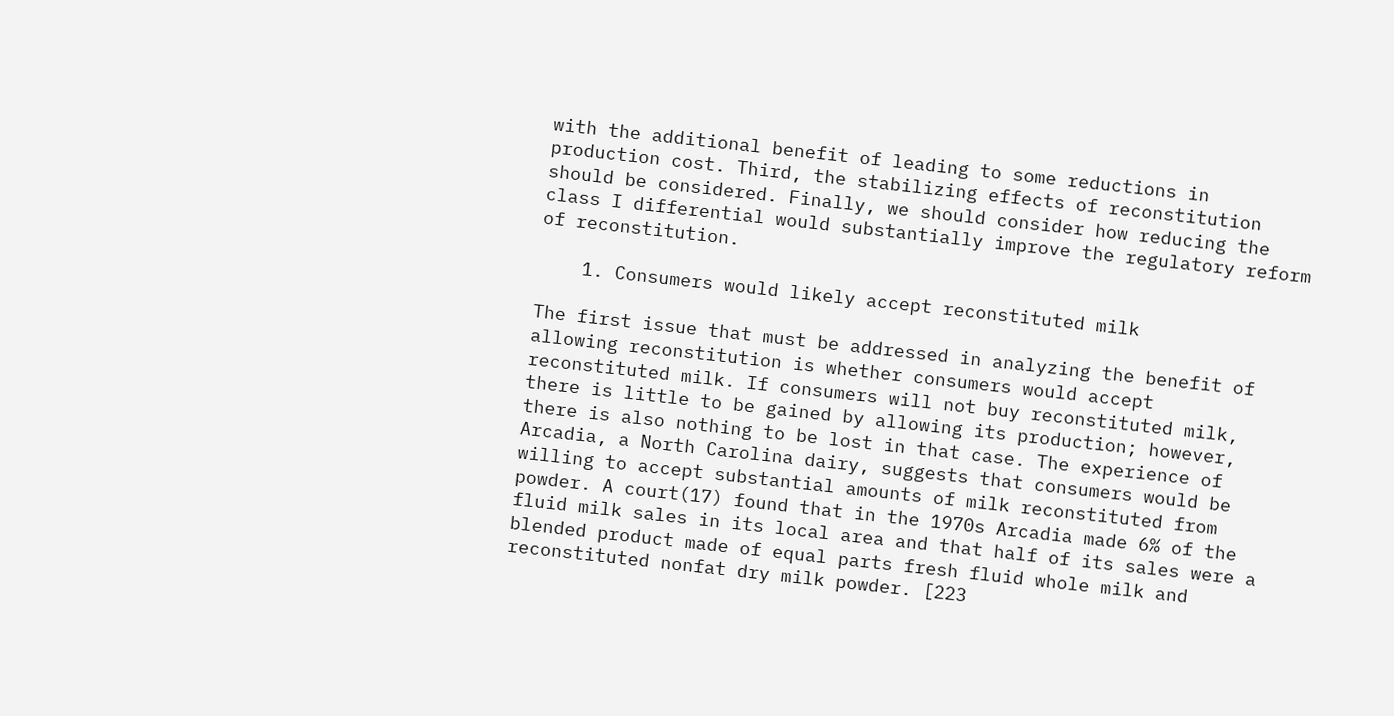with the additional benefit of leading to some reductions in production cost. Third, the stabilizing effects of reconstitution should be considered. Finally, we should consider how reducing the class I differential would substantially improve the regulatory reform of reconstitution.

    1. Consumers would likely accept reconstituted milk

The first issue that must be addressed in analyzing the benefit of allowing reconstitution is whether consumers would accept reconstituted milk. If consumers will not buy reconstituted milk, there is little to be gained by allowing its production; however, there is also nothing to be lost in that case. The experience of Arcadia, a North Carolina dairy, suggests that consumers would be willing to accept substantial amounts of milk reconstituted from powder. A court(17) found that in the 1970s Arcadia made 6% of the fluid milk sales in its local area and that half of its sales were a blended product made of equal parts fresh fluid whole milk and reconstituted nonfat dry milk powder. [223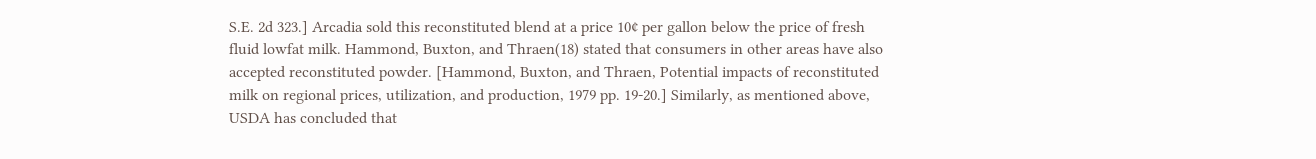S.E. 2d 323.] Arcadia sold this reconstituted blend at a price 10¢ per gallon below the price of fresh fluid lowfat milk. Hammond, Buxton, and Thraen(18) stated that consumers in other areas have also accepted reconstituted powder. [Hammond, Buxton, and Thraen, Potential impacts of reconstituted milk on regional prices, utilization, and production, 1979 pp. 19-20.] Similarly, as mentioned above, USDA has concluded that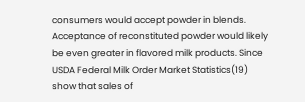consumers would accept powder in blends. Acceptance of reconstituted powder would likely be even greater in flavored milk products. Since USDA Federal Milk Order Market Statistics(19) show that sales of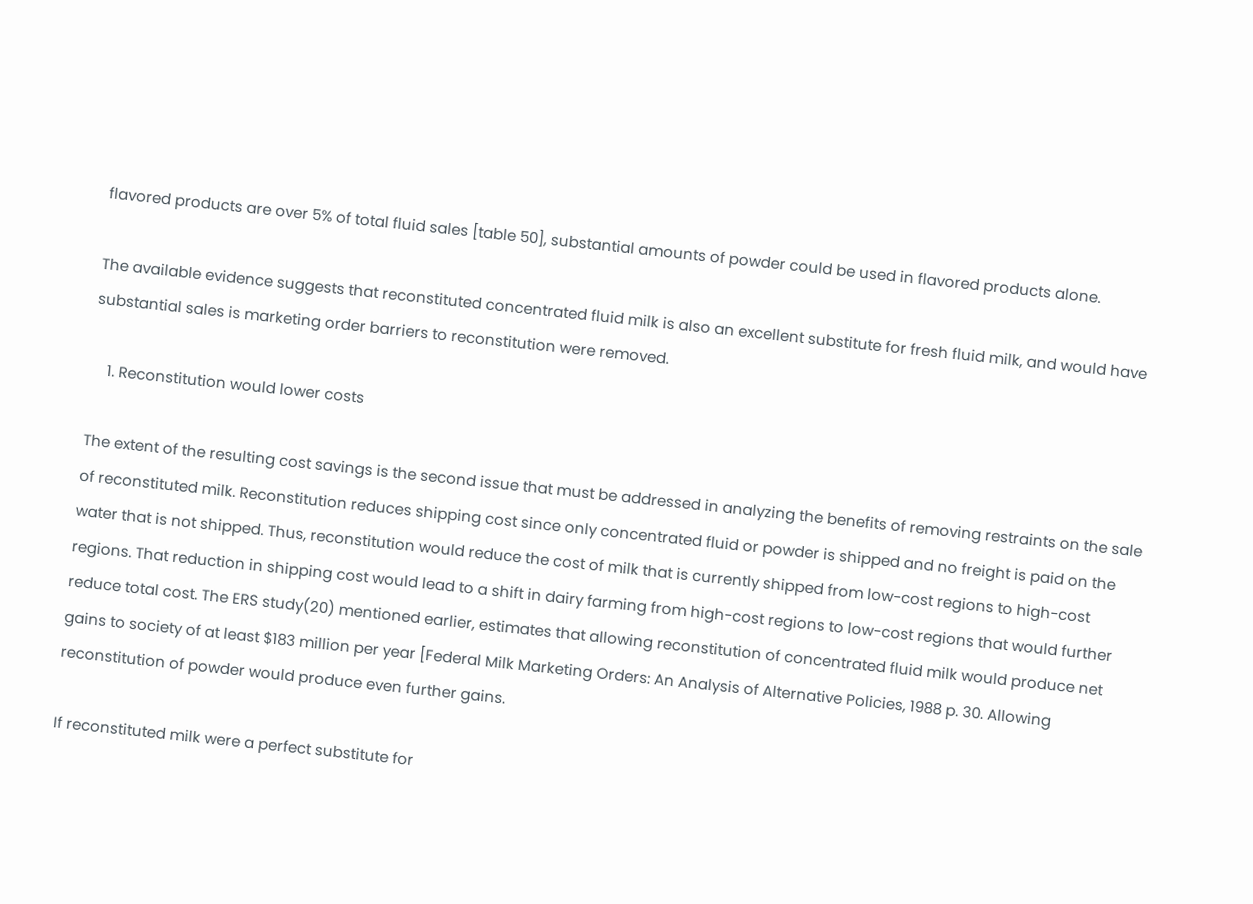flavored products are over 5% of total fluid sales [table 50], substantial amounts of powder could be used in flavored products alone.

The available evidence suggests that reconstituted concentrated fluid milk is also an excellent substitute for fresh fluid milk, and would have substantial sales is marketing order barriers to reconstitution were removed.

    1. Reconstitution would lower costs

The extent of the resulting cost savings is the second issue that must be addressed in analyzing the benefits of removing restraints on the sale of reconstituted milk. Reconstitution reduces shipping cost since only concentrated fluid or powder is shipped and no freight is paid on the water that is not shipped. Thus, reconstitution would reduce the cost of milk that is currently shipped from low-cost regions to high-cost regions. That reduction in shipping cost would lead to a shift in dairy farming from high-cost regions to low-cost regions that would further reduce total cost. The ERS study(20) mentioned earlier, estimates that allowing reconstitution of concentrated fluid milk would produce net gains to society of at least $183 million per year [Federal Milk Marketing Orders: An Analysis of Alternative Policies, 1988 p. 30. Allowing reconstitution of powder would produce even further gains.

If reconstituted milk were a perfect substitute for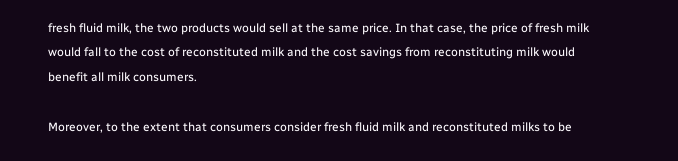fresh fluid milk, the two products would sell at the same price. In that case, the price of fresh milk would fall to the cost of reconstituted milk and the cost savings from reconstituting milk would benefit all milk consumers.

Moreover, to the extent that consumers consider fresh fluid milk and reconstituted milks to be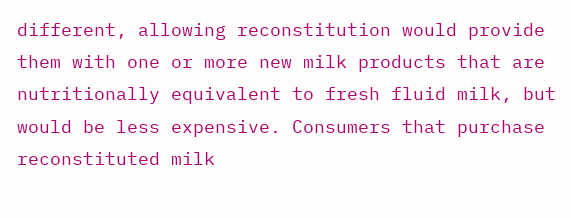different, allowing reconstitution would provide them with one or more new milk products that are nutritionally equivalent to fresh fluid milk, but would be less expensive. Consumers that purchase reconstituted milk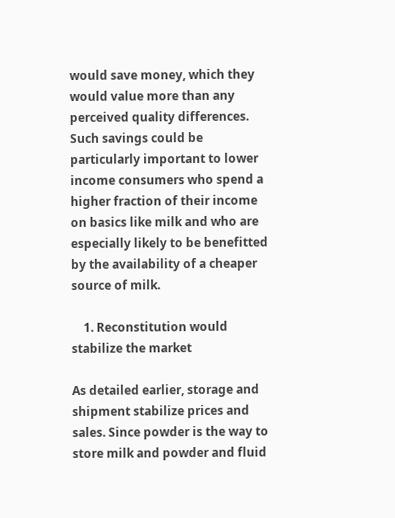would save money, which they would value more than any perceived quality differences. Such savings could be particularly important to lower income consumers who spend a higher fraction of their income on basics like milk and who are especially likely to be benefitted by the availability of a cheaper source of milk.

    1. Reconstitution would stabilize the market

As detailed earlier, storage and shipment stabilize prices and sales. Since powder is the way to store milk and powder and fluid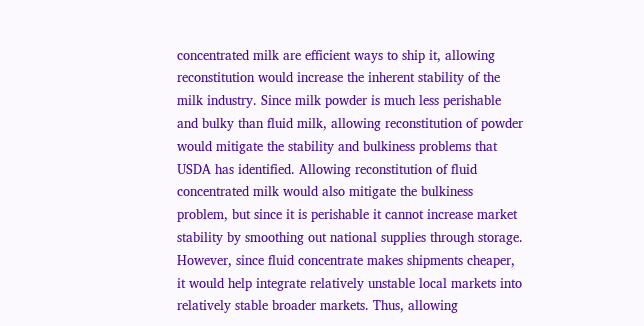concentrated milk are efficient ways to ship it, allowing reconstitution would increase the inherent stability of the milk industry. Since milk powder is much less perishable and bulky than fluid milk, allowing reconstitution of powder would mitigate the stability and bulkiness problems that USDA has identified. Allowing reconstitution of fluid concentrated milk would also mitigate the bulkiness problem, but since it is perishable it cannot increase market stability by smoothing out national supplies through storage. However, since fluid concentrate makes shipments cheaper, it would help integrate relatively unstable local markets into relatively stable broader markets. Thus, allowing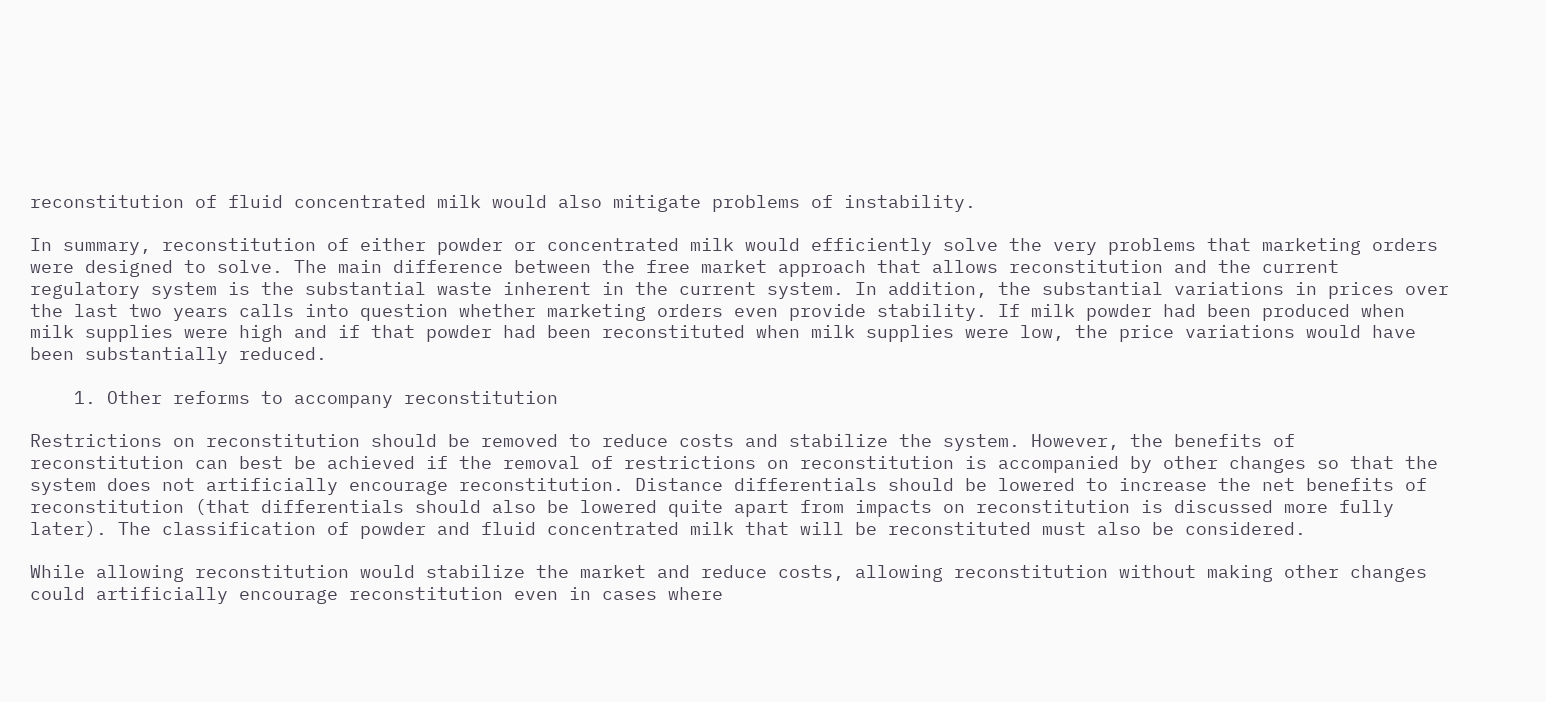reconstitution of fluid concentrated milk would also mitigate problems of instability.

In summary, reconstitution of either powder or concentrated milk would efficiently solve the very problems that marketing orders were designed to solve. The main difference between the free market approach that allows reconstitution and the current regulatory system is the substantial waste inherent in the current system. In addition, the substantial variations in prices over the last two years calls into question whether marketing orders even provide stability. If milk powder had been produced when milk supplies were high and if that powder had been reconstituted when milk supplies were low, the price variations would have been substantially reduced.

    1. Other reforms to accompany reconstitution

Restrictions on reconstitution should be removed to reduce costs and stabilize the system. However, the benefits of reconstitution can best be achieved if the removal of restrictions on reconstitution is accompanied by other changes so that the system does not artificially encourage reconstitution. Distance differentials should be lowered to increase the net benefits of reconstitution (that differentials should also be lowered quite apart from impacts on reconstitution is discussed more fully later). The classification of powder and fluid concentrated milk that will be reconstituted must also be considered.

While allowing reconstitution would stabilize the market and reduce costs, allowing reconstitution without making other changes could artificially encourage reconstitution even in cases where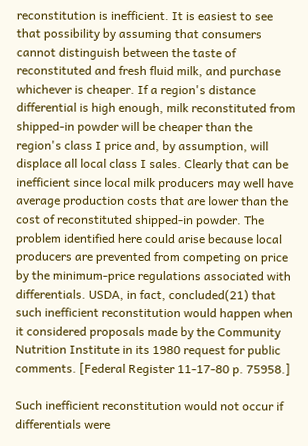reconstitution is inefficient. It is easiest to see that possibility by assuming that consumers cannot distinguish between the taste of reconstituted and fresh fluid milk, and purchase whichever is cheaper. If a region's distance differential is high enough, milk reconstituted from shipped-in powder will be cheaper than the region's class I price and, by assumption, will displace all local class I sales. Clearly that can be inefficient since local milk producers may well have average production costs that are lower than the cost of reconstituted shipped-in powder. The problem identified here could arise because local producers are prevented from competing on price by the minimum-price regulations associated with differentials. USDA, in fact, concluded(21) that such inefficient reconstitution would happen when it considered proposals made by the Community Nutrition Institute in its 1980 request for public comments. [Federal Register 11-17-80 p. 75958.]

Such inefficient reconstitution would not occur if differentials were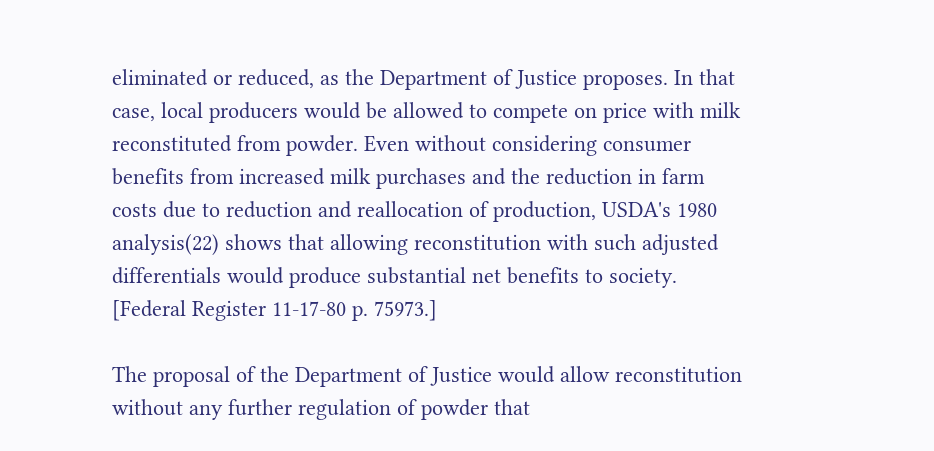eliminated or reduced, as the Department of Justice proposes. In that case, local producers would be allowed to compete on price with milk reconstituted from powder. Even without considering consumer benefits from increased milk purchases and the reduction in farm costs due to reduction and reallocation of production, USDA's 1980 analysis(22) shows that allowing reconstitution with such adjusted differentials would produce substantial net benefits to society. [Federal Register 11-17-80 p. 75973.]

The proposal of the Department of Justice would allow reconstitution without any further regulation of powder that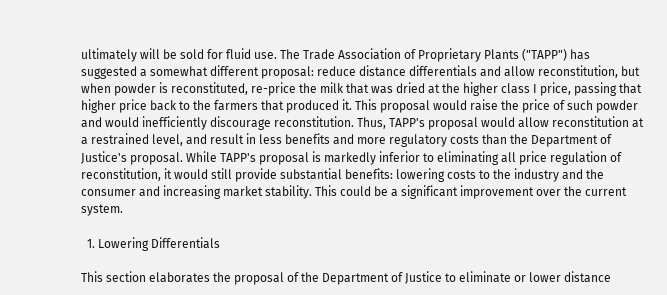ultimately will be sold for fluid use. The Trade Association of Proprietary Plants ("TAPP") has suggested a somewhat different proposal: reduce distance differentials and allow reconstitution, but when powder is reconstituted, re-price the milk that was dried at the higher class I price, passing that higher price back to the farmers that produced it. This proposal would raise the price of such powder and would inefficiently discourage reconstitution. Thus, TAPP's proposal would allow reconstitution at a restrained level, and result in less benefits and more regulatory costs than the Department of Justice's proposal. While TAPP's proposal is markedly inferior to eliminating all price regulation of reconstitution, it would still provide substantial benefits: lowering costs to the industry and the consumer and increasing market stability. This could be a significant improvement over the current system.

  1. Lowering Differentials

This section elaborates the proposal of the Department of Justice to eliminate or lower distance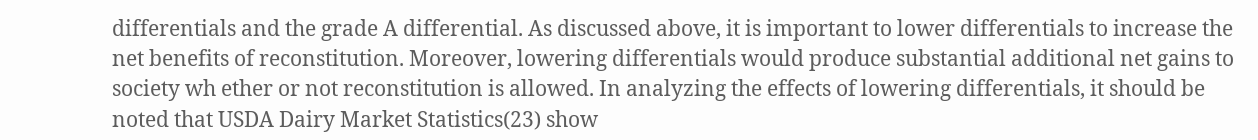differentials and the grade A differential. As discussed above, it is important to lower differentials to increase the net benefits of reconstitution. Moreover, lowering differentials would produce substantial additional net gains to society wh ether or not reconstitution is allowed. In analyzing the effects of lowering differentials, it should be noted that USDA Dairy Market Statistics(23) show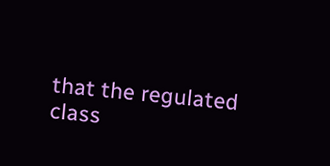that the regulated class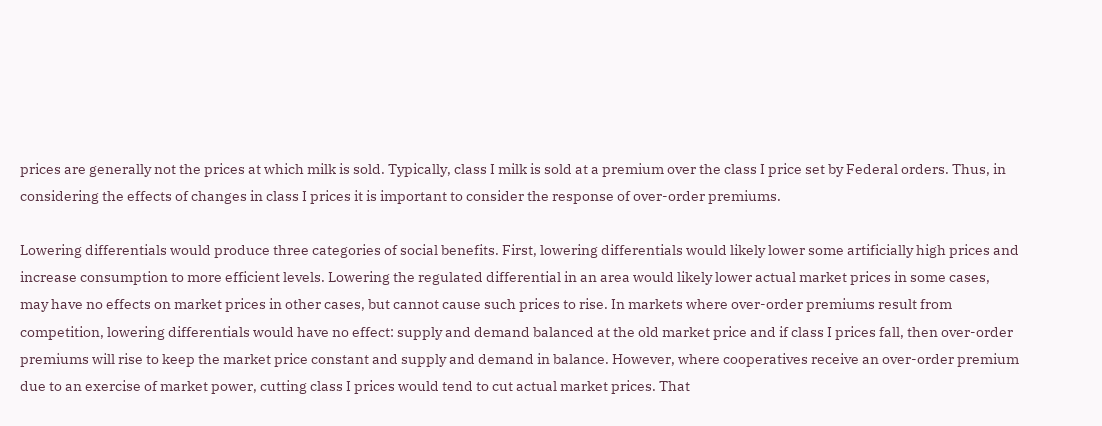prices are generally not the prices at which milk is sold. Typically, class I milk is sold at a premium over the class I price set by Federal orders. Thus, in considering the effects of changes in class I prices it is important to consider the response of over-order premiums.

Lowering differentials would produce three categories of social benefits. First, lowering differentials would likely lower some artificially high prices and increase consumption to more efficient levels. Lowering the regulated differential in an area would likely lower actual market prices in some cases, may have no effects on market prices in other cases, but cannot cause such prices to rise. In markets where over-order premiums result from competition, lowering differentials would have no effect: supply and demand balanced at the old market price and if class I prices fall, then over-order premiums will rise to keep the market price constant and supply and demand in balance. However, where cooperatives receive an over-order premium due to an exercise of market power, cutting class I prices would tend to cut actual market prices. That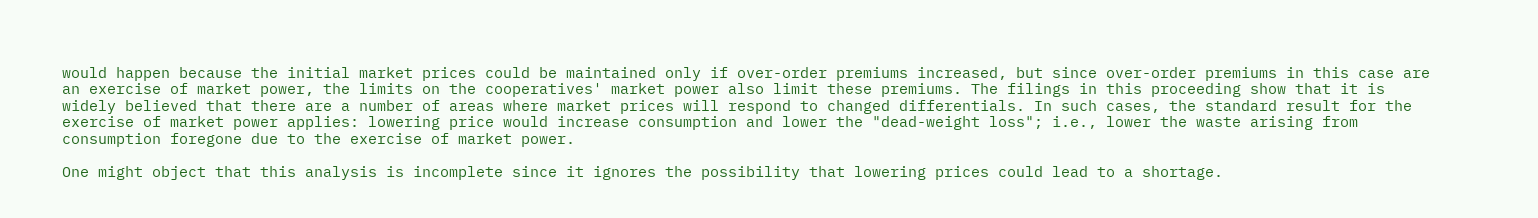would happen because the initial market prices could be maintained only if over-order premiums increased, but since over-order premiums in this case are an exercise of market power, the limits on the cooperatives' market power also limit these premiums. The filings in this proceeding show that it is widely believed that there are a number of areas where market prices will respond to changed differentials. In such cases, the standard result for the exercise of market power applies: lowering price would increase consumption and lower the "dead-weight loss"; i.e., lower the waste arising from consumption foregone due to the exercise of market power.

One might object that this analysis is incomplete since it ignores the possibility that lowering prices could lead to a shortage.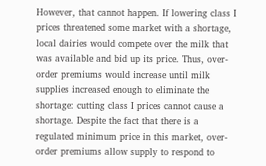However, that cannot happen. If lowering class I prices threatened some market with a shortage, local dairies would compete over the milk that was available and bid up its price. Thus, over-order premiums would increase until milk supplies increased enough to eliminate the shortage: cutting class I prices cannot cause a shortage. Despite the fact that there is a regulated minimum price in this market, over-order premiums allow supply to respond to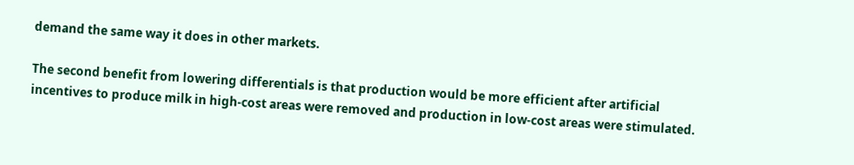demand the same way it does in other markets.

The second benefit from lowering differentials is that production would be more efficient after artificial incentives to produce milk in high-cost areas were removed and production in low-cost areas were stimulated.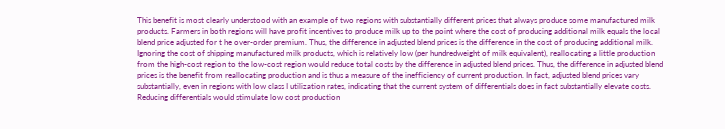This benefit is most clearly understood with an example of two regions with substantially different prices that always produce some manufactured milk products. Farmers in both regions will have profit incentives to produce milk up to the point where the cost of producing additional milk equals the local blend price adjusted for t he over-order premium. Thus, the difference in adjusted blend prices is the difference in the cost of producing additional milk. Ignoring the cost of shipping manufactured milk products, which is relatively low (per hundredweight of milk equivalent), reallocating a little production from the high-cost region to the low-cost region would reduce total costs by the difference in adjusted blend prices. Thus, the difference in adjusted blend prices is the benefit from reallocating production and is thus a measure of the inefficiency of current production. In fact, adjusted blend prices vary substantially, even in regions with low class I utilization rates, indicating that the current system of differentials does in fact substantially elevate costs. Reducing differentials would stimulate low cost production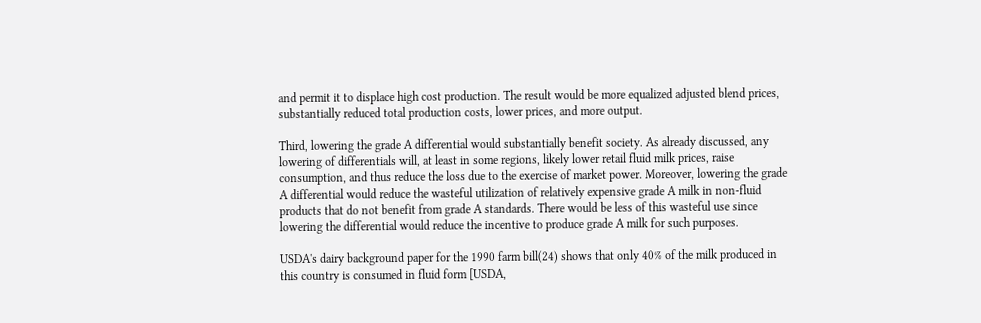and permit it to displace high cost production. The result would be more equalized adjusted blend prices, substantially reduced total production costs, lower prices, and more output.

Third, lowering the grade A differential would substantially benefit society. As already discussed, any lowering of differentials will, at least in some regions, likely lower retail fluid milk prices, raise consumption, and thus reduce the loss due to the exercise of market power. Moreover, lowering the grade A differential would reduce the wasteful utilization of relatively expensive grade A milk in non-fluid products that do not benefit from grade A standards. There would be less of this wasteful use since lowering the differential would reduce the incentive to produce grade A milk for such purposes.

USDA's dairy background paper for the 1990 farm bill(24) shows that only 40% of the milk produced in this country is consumed in fluid form [USDA,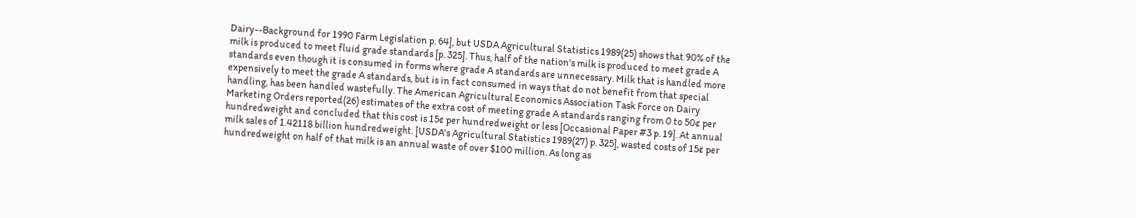Dairy--Background for 1990 Farm Legislation p. 64], but USDA Agricultural Statistics 1989(25) shows that 90% of the milk is produced to meet fluid grade standards [p. 325]. Thus, half of the nation's milk is produced to meet grade A standards even though it is consumed in forms where grade A standards are unnecessary. Milk that is handled more expensively to meet the grade A standards, but is in fact consumed in ways that do not benefit from that special handling, has been handled wastefully. The American Agricultural Economics Association Task Force on Dairy Marketing Orders reported(26) estimates of the extra cost of meeting grade A standards ranging from 0 to 50¢ per hundredweight and concluded that this cost is 15¢ per hundredweight or less [Occasional Paper #3 p. 19]. At annual milk sales of 1.42118 billion hundredweight. [USDA's Agricultural Statistics 1989(27) p. 325], wasted costs of 15¢ per hundredweight on half of that milk is an annual waste of over $100 million. As long as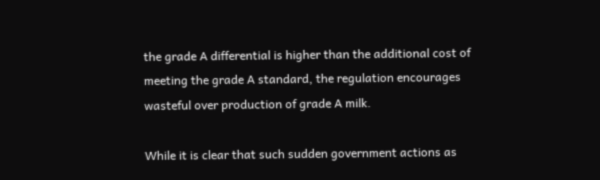the grade A differential is higher than the additional cost of meeting the grade A standard, the regulation encourages wasteful over production of grade A milk.

While it is clear that such sudden government actions as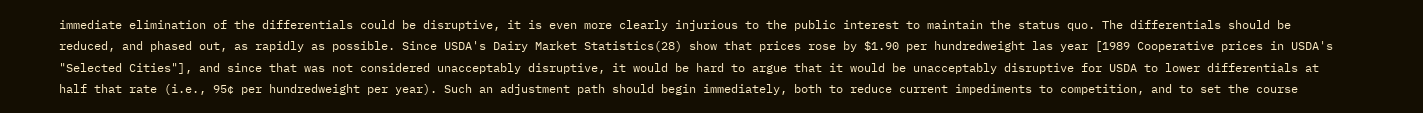immediate elimination of the differentials could be disruptive, it is even more clearly injurious to the public interest to maintain the status quo. The differentials should be reduced, and phased out, as rapidly as possible. Since USDA's Dairy Market Statistics(28) show that prices rose by $1.90 per hundredweight las year [1989 Cooperative prices in USDA's "Selected Cities"], and since that was not considered unacceptably disruptive, it would be hard to argue that it would be unacceptably disruptive for USDA to lower differentials at half that rate (i.e., 95¢ per hundredweight per year). Such an adjustment path should begin immediately, both to reduce current impediments to competition, and to set the course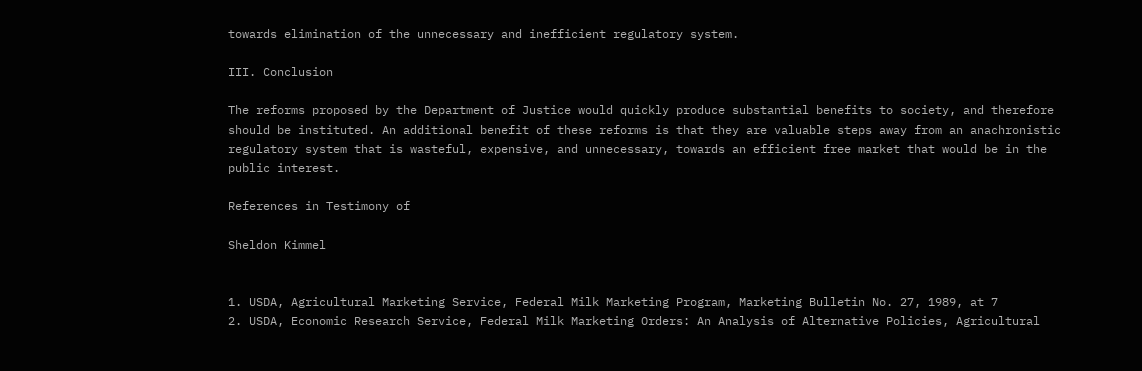towards elimination of the unnecessary and inefficient regulatory system.

III. Conclusion

The reforms proposed by the Department of Justice would quickly produce substantial benefits to society, and therefore should be instituted. An additional benefit of these reforms is that they are valuable steps away from an anachronistic regulatory system that is wasteful, expensive, and unnecessary, towards an efficient free market that would be in the public interest.

References in Testimony of

Sheldon Kimmel


1. USDA, Agricultural Marketing Service, Federal Milk Marketing Program, Marketing Bulletin No. 27, 1989, at 7
2. USDA, Economic Research Service, Federal Milk Marketing Orders: An Analysis of Alternative Policies, Agricultural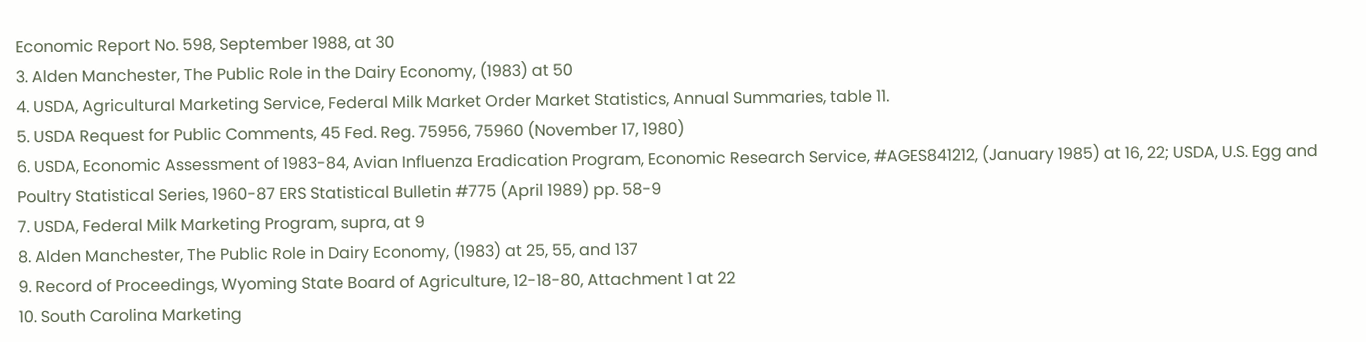Economic Report No. 598, September 1988, at 30
3. Alden Manchester, The Public Role in the Dairy Economy, (1983) at 50
4. USDA, Agricultural Marketing Service, Federal Milk Market Order Market Statistics, Annual Summaries, table 11.
5. USDA Request for Public Comments, 45 Fed. Reg. 75956, 75960 (November 17, 1980)
6. USDA, Economic Assessment of 1983-84, Avian Influenza Eradication Program, Economic Research Service, #AGES841212, (January 1985) at 16, 22; USDA, U.S. Egg and Poultry Statistical Series, 1960-87 ERS Statistical Bulletin #775 (April 1989) pp. 58-9
7. USDA, Federal Milk Marketing Program, supra, at 9
8. Alden Manchester, The Public Role in Dairy Economy, (1983) at 25, 55, and 137
9. Record of Proceedings, Wyoming State Board of Agriculture, 12-18-80, Attachment 1 at 22
10. South Carolina Marketing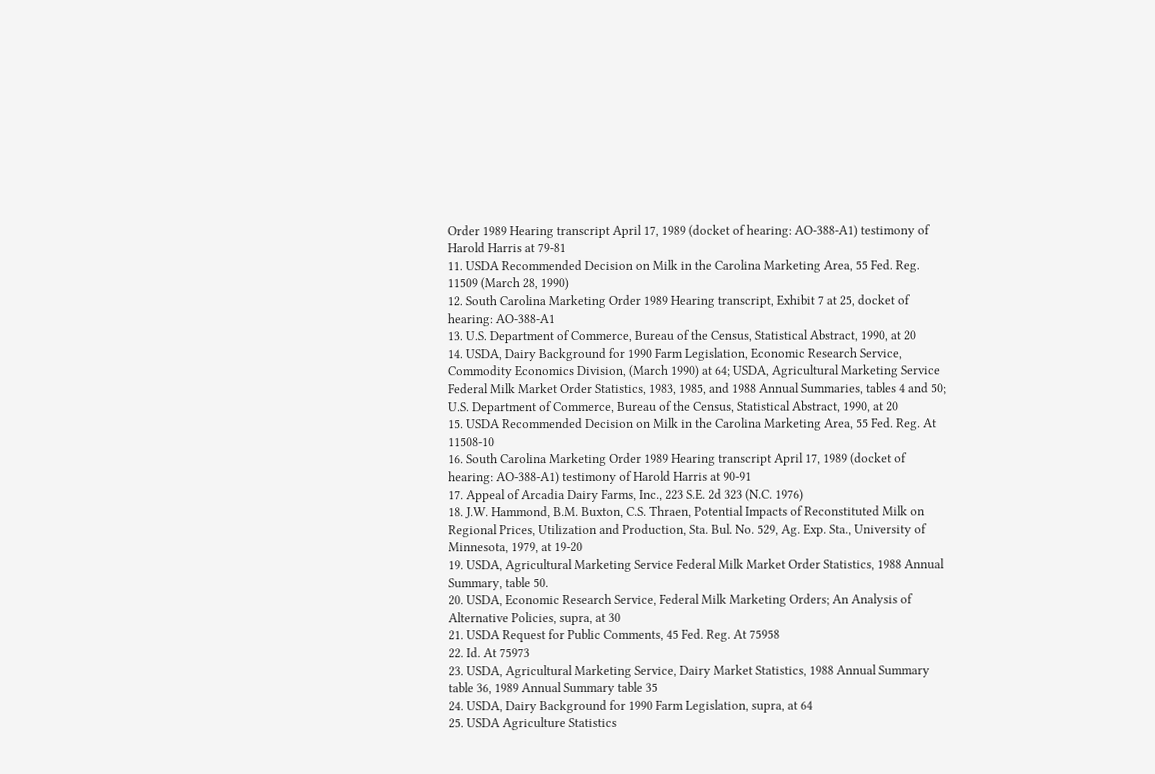Order 1989 Hearing transcript April 17, 1989 (docket of hearing: AO-388-A1) testimony of Harold Harris at 79-81
11. USDA Recommended Decision on Milk in the Carolina Marketing Area, 55 Fed. Reg. 11509 (March 28, 1990)
12. South Carolina Marketing Order 1989 Hearing transcript, Exhibit 7 at 25, docket of hearing: AO-388-A1
13. U.S. Department of Commerce, Bureau of the Census, Statistical Abstract, 1990, at 20
14. USDA, Dairy Background for 1990 Farm Legislation, Economic Research Service, Commodity Economics Division, (March 1990) at 64; USDA, Agricultural Marketing Service Federal Milk Market Order Statistics, 1983, 1985, and 1988 Annual Summaries, tables 4 and 50; U.S. Department of Commerce, Bureau of the Census, Statistical Abstract, 1990, at 20
15. USDA Recommended Decision on Milk in the Carolina Marketing Area, 55 Fed. Reg. At 11508-10
16. South Carolina Marketing Order 1989 Hearing transcript April 17, 1989 (docket of hearing: AO-388-A1) testimony of Harold Harris at 90-91
17. Appeal of Arcadia Dairy Farms, Inc., 223 S.E. 2d 323 (N.C. 1976)
18. J.W. Hammond, B.M. Buxton, C.S. Thraen, Potential Impacts of Reconstituted Milk on Regional Prices, Utilization and Production, Sta. Bul. No. 529, Ag. Exp. Sta., University of Minnesota, 1979, at 19-20
19. USDA, Agricultural Marketing Service Federal Milk Market Order Statistics, 1988 Annual Summary, table 50.
20. USDA, Economic Research Service, Federal Milk Marketing Orders; An Analysis of Alternative Policies, supra, at 30
21. USDA Request for Public Comments, 45 Fed. Reg. At 75958
22. Id. At 75973
23. USDA, Agricultural Marketing Service, Dairy Market Statistics, 1988 Annual Summary table 36, 1989 Annual Summary table 35
24. USDA, Dairy Background for 1990 Farm Legislation, supra, at 64
25. USDA Agriculture Statistics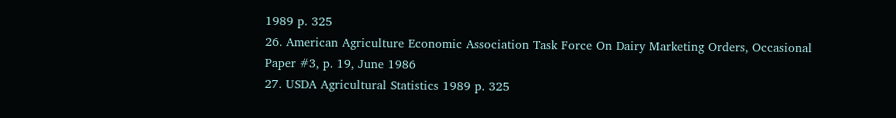1989 p. 325
26. American Agriculture Economic Association Task Force On Dairy Marketing Orders, Occasional Paper #3, p. 19, June 1986
27. USDA Agricultural Statistics 1989 p. 325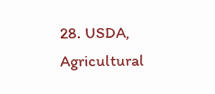28. USDA, Agricultural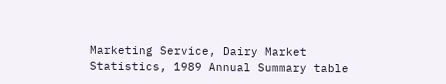Marketing Service, Dairy Market Statistics, 1989 Annual Summary table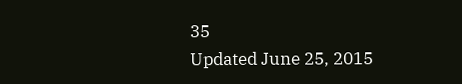35
Updated June 25, 2015